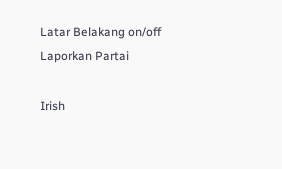Latar Belakang on/off
Laporkan Partai

Irish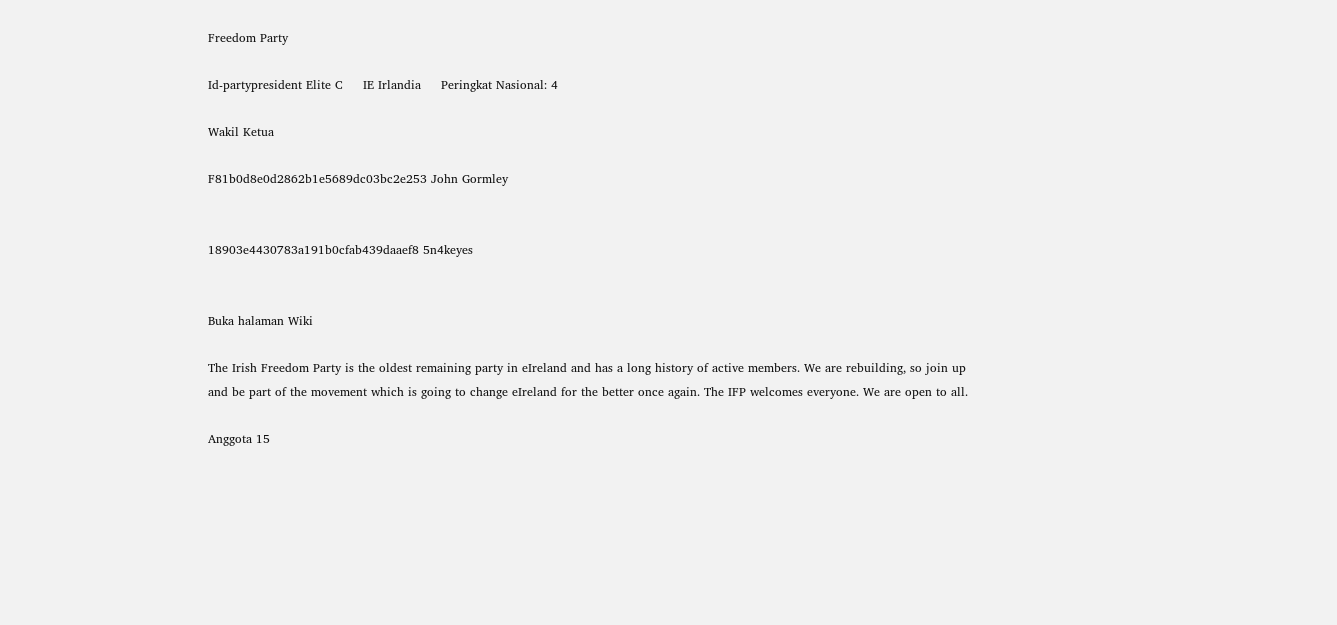Freedom Party

Id-partypresident Elite C     IE Irlandia     Peringkat Nasional: 4

Wakil Ketua

F81b0d8e0d2862b1e5689dc03bc2e253 John Gormley


18903e4430783a191b0cfab439daaef8 5n4keyes


Buka halaman Wiki

The Irish Freedom Party is the oldest remaining party in eIreland and has a long history of active members. We are rebuilding, so join up and be part of the movement which is going to change eIreland for the better once again. The IFP welcomes everyone. We are open to all.

Anggota 15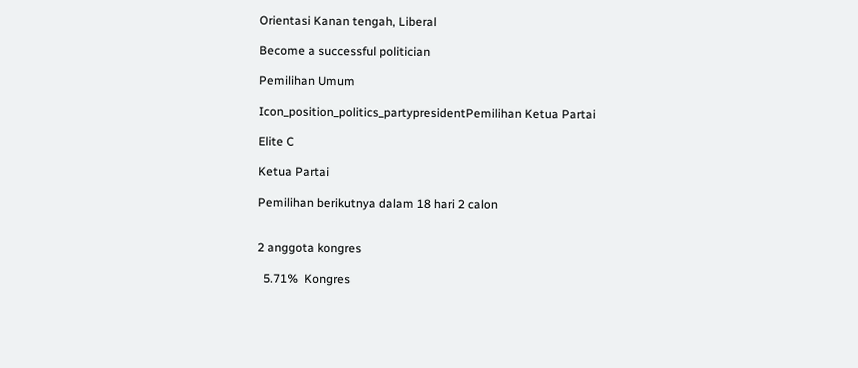Orientasi Kanan tengah, Liberal

Become a successful politician

Pemilihan Umum

Icon_position_politics_partypresidentPemilihan Ketua Partai

Elite C

Ketua Partai

Pemilihan berikutnya dalam 18 hari 2 calon


2 anggota kongres

  5.71%  Kongres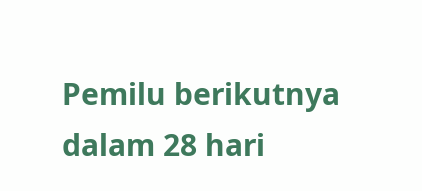Pemilu berikutnya dalam 28 hari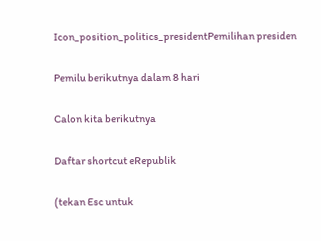Icon_position_politics_presidentPemilihan presiden

Pemilu berikutnya dalam 8 hari

Calon kita berikutnya

Daftar shortcut eRepublik

(tekan Esc untuk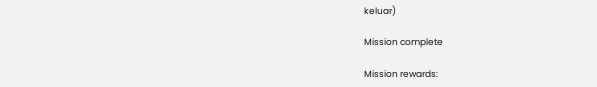keluar)

Mission complete

Mission rewards: